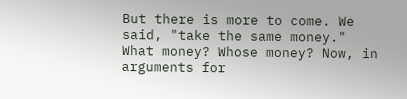But there is more to come. We said, "take the same money." What money? Whose money? Now, in arguments for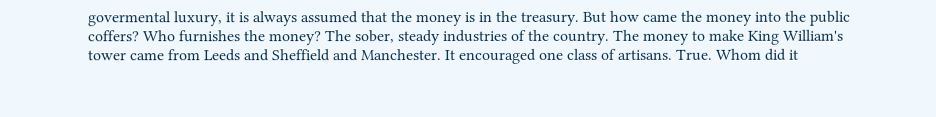govermental luxury, it is always assumed that the money is in the treasury. But how came the money into the public coffers? Who furnishes the money? The sober, steady industries of the country. The money to make King William's tower came from Leeds and Sheffield and Manchester. It encouraged one class of artisans. True. Whom did it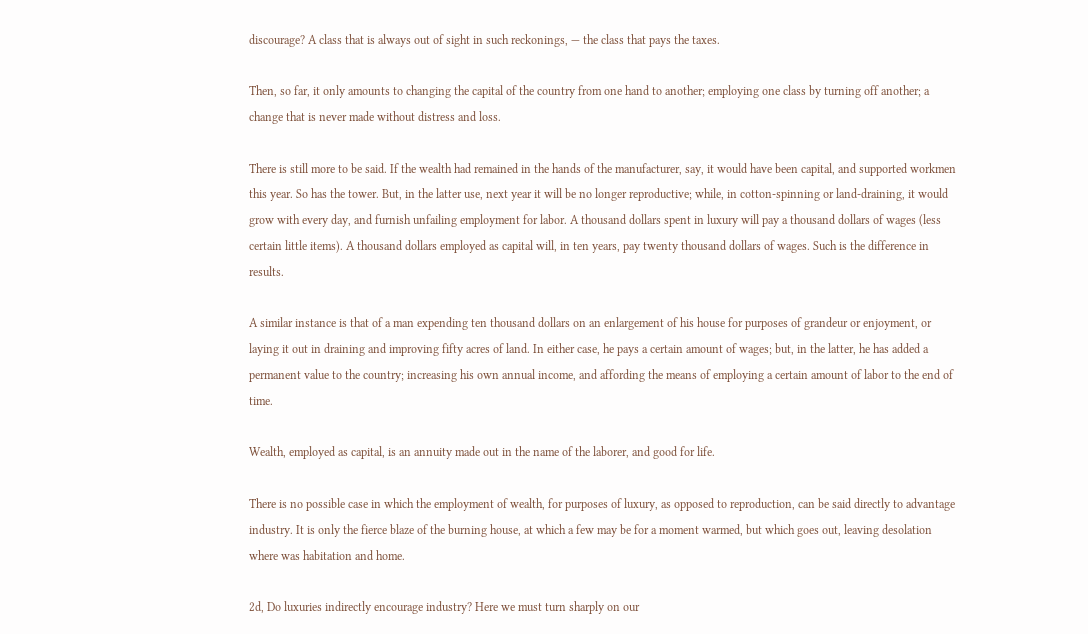discourage? A class that is always out of sight in such reckonings, — the class that pays the taxes.

Then, so far, it only amounts to changing the capital of the country from one hand to another; employing one class by turning off another; a change that is never made without distress and loss.

There is still more to be said. If the wealth had remained in the hands of the manufacturer, say, it would have been capital, and supported workmen this year. So has the tower. But, in the latter use, next year it will be no longer reproductive; while, in cotton-spinning or land-draining, it would grow with every day, and furnish unfailing employment for labor. A thousand dollars spent in luxury will pay a thousand dollars of wages (less certain little items). A thousand dollars employed as capital will, in ten years, pay twenty thousand dollars of wages. Such is the difference in results.

A similar instance is that of a man expending ten thousand dollars on an enlargement of his house for purposes of grandeur or enjoyment, or laying it out in draining and improving fifty acres of land. In either case, he pays a certain amount of wages; but, in the latter, he has added a permanent value to the country; increasing his own annual income, and affording the means of employing a certain amount of labor to the end of time.

Wealth, employed as capital, is an annuity made out in the name of the laborer, and good for life.

There is no possible case in which the employment of wealth, for purposes of luxury, as opposed to reproduction, can be said directly to advantage industry. It is only the fierce blaze of the burning house, at which a few may be for a moment warmed, but which goes out, leaving desolation where was habitation and home.

2d, Do luxuries indirectly encourage industry? Here we must turn sharply on our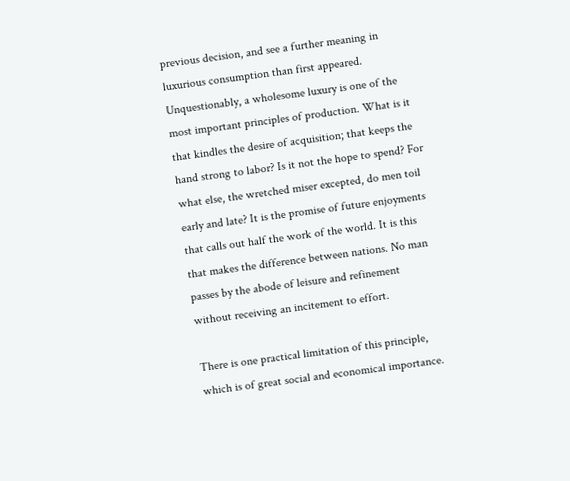previous decision, and see a further meaning in luxurious consumption than first appeared. Unquestionably, a wholesome luxury is one of the most important principles of production. What is it that kindles the desire of acquisition; that keeps the hand strong to labor? Is it not the hope to spend? For what else, the wretched miser excepted, do men toil early and late? It is the promise of future enjoyments that calls out half the work of the world. It is this that makes the difference between nations. No man passes by the abode of leisure and refinement without receiving an incitement to effort.

There is one practical limitation of this principle, which is of great social and economical importance.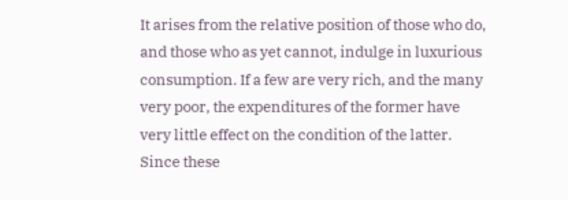It arises from the relative position of those who do, and those who as yet cannot, indulge in luxurious consumption. If a few are very rich, and the many very poor, the expenditures of the former have very little effect on the condition of the latter. Since these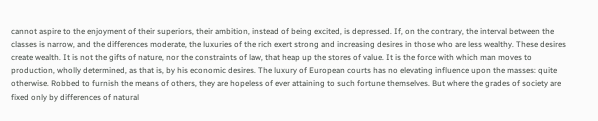cannot aspire to the enjoyment of their superiors, their ambition, instead of being excited, is depressed. If, on the contrary, the interval between the classes is narrow, and the differences moderate, the luxuries of the rich exert strong and increasing desires in those who are less wealthy. These desires create wealth. It is not the gifts of nature, nor the constraints of law, that heap up the stores of value. It is the force with which man moves to production, wholly determined, as that is, by his economic desires. The luxury of European courts has no elevating influence upon the masses: quite otherwise. Robbed to furnish the means of others, they are hopeless of ever attaining to such fortune themselves. But where the grades of society are fixed only by differences of natural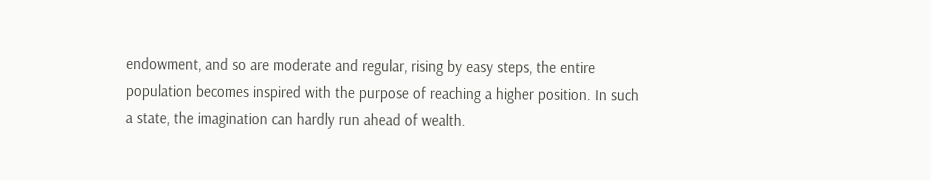endowment, and so are moderate and regular, rising by easy steps, the entire population becomes inspired with the purpose of reaching a higher position. In such a state, the imagination can hardly run ahead of wealth.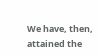We have, then, attained the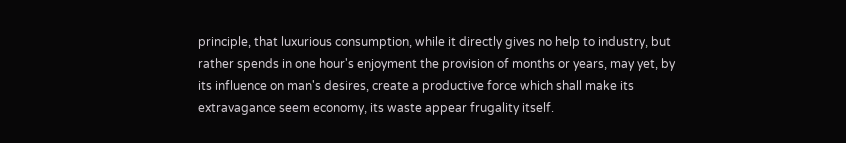principle, that luxurious consumption, while it directly gives no help to industry, but rather spends in one hour's enjoyment the provision of months or years, may yet, by its influence on man's desires, create a productive force which shall make its extravagance seem economy, its waste appear frugality itself.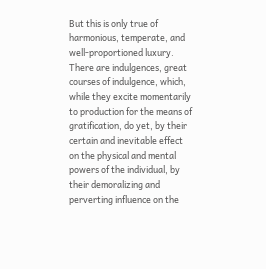But this is only true of harmonious, temperate, and well-proportioned luxury. There are indulgences, great courses of indulgence, which, while they excite momentarily to production for the means of gratification, do yet, by their certain and inevitable effect on the physical and mental powers of the individual, by their demoralizing and perverting influence on the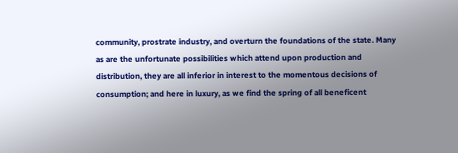community, prostrate industry, and overturn the foundations of the state. Many as are the unfortunate possibilities which attend upon production and distribution, they are all inferior in interest to the momentous decisions of consumption; and here in luxury, as we find the spring of all beneficent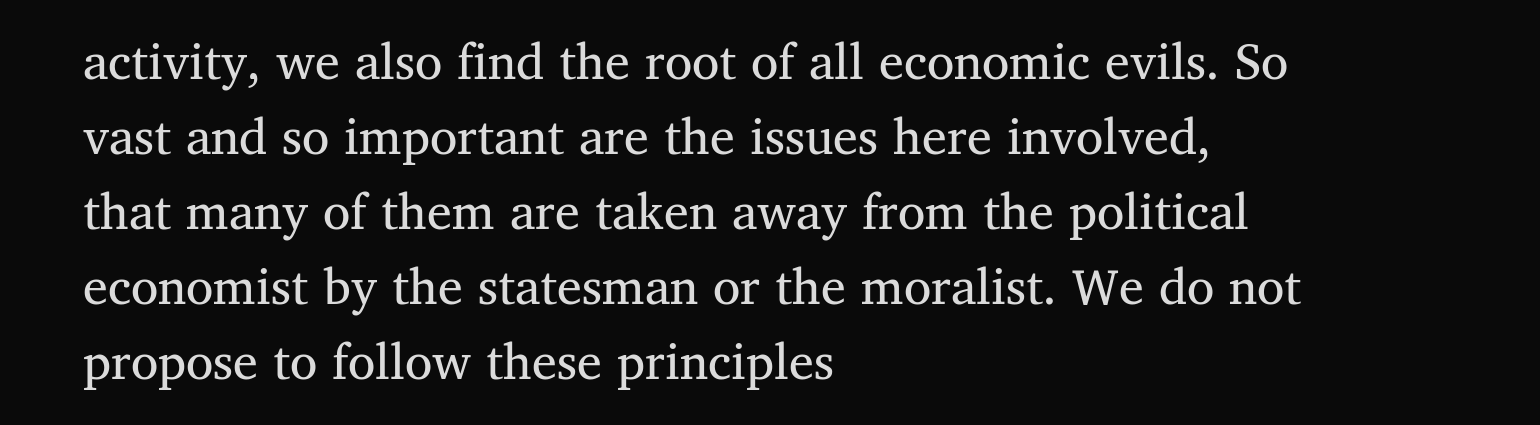activity, we also find the root of all economic evils. So vast and so important are the issues here involved, that many of them are taken away from the political economist by the statesman or the moralist. We do not propose to follow these principles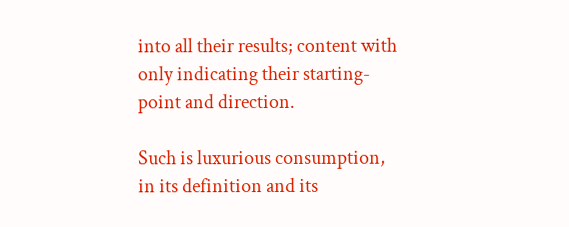into all their results; content with only indicating their starting-point and direction.

Such is luxurious consumption, in its definition and its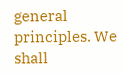general principles. We shall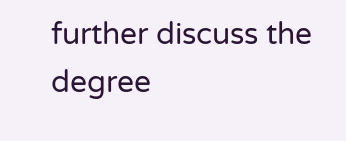further discuss the degree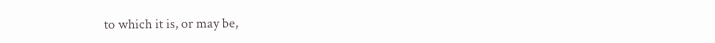to which it is, or may be,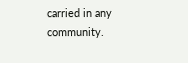carried in any community.